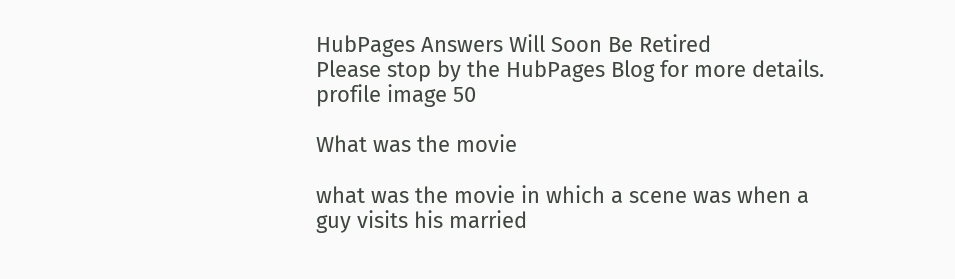HubPages Answers Will Soon Be Retired
Please stop by the HubPages Blog for more details.
profile image 50

What was the movie

what was the movie in which a scene was when a guy visits his married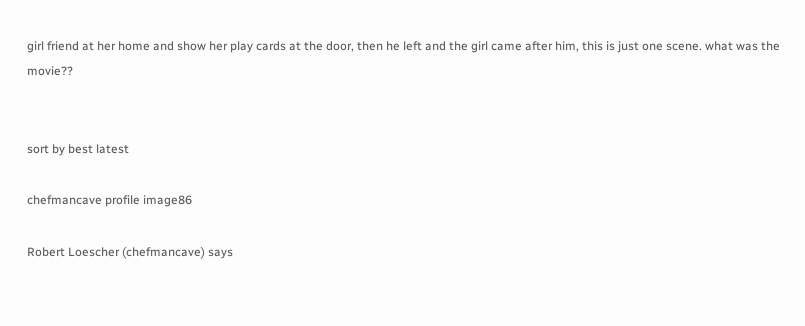girl friend at her home and show her play cards at the door, then he left and the girl came after him, this is just one scene. what was the movie??


sort by best latest

chefmancave profile image86

Robert Loescher (chefmancave) says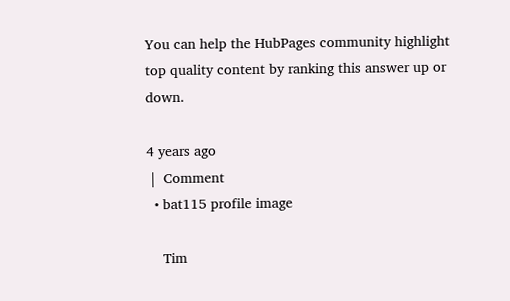You can help the HubPages community highlight top quality content by ranking this answer up or down.

4 years ago
 |  Comment
  • bat115 profile image

    Tim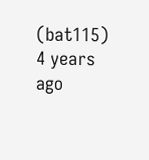(bat115) 4 years ago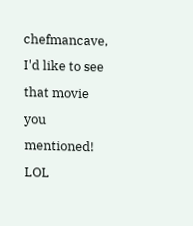chefmancave, I'd like to see that movie you mentioned! LOL